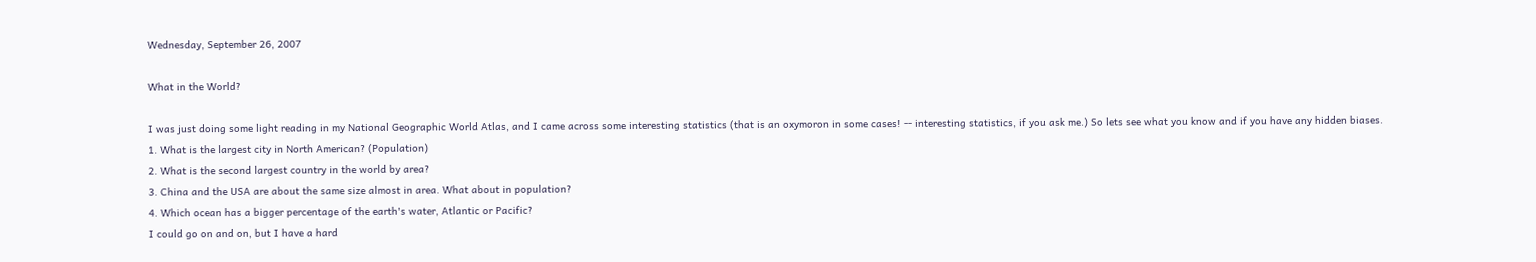Wednesday, September 26, 2007

What in the World?

I was just doing some light reading in my National Geographic World Atlas, and I came across some interesting statistics (that is an oxymoron in some cases! -- interesting statistics, if you ask me.) So lets see what you know and if you have any hidden biases.
1. What is the largest city in North American? (Population)
2. What is the second largest country in the world by area?
3. China and the USA are about the same size almost in area. What about in population?
4. Which ocean has a bigger percentage of the earth's water, Atlantic or Pacific?
I could go on and on, but I have a hard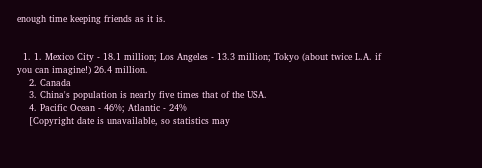enough time keeping friends as it is.


  1. 1. Mexico City - 18.1 million; Los Angeles - 13.3 million; Tokyo (about twice L.A. if you can imagine!) 26.4 million.
    2. Canada
    3. China's population is nearly five times that of the USA.
    4. Pacific Ocean - 46%; Atlantic - 24%
    [Copyright date is unavailable, so statistics may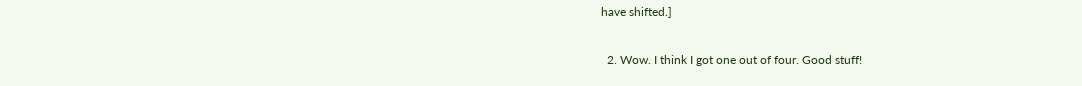have shifted.]

  2. Wow. I think I got one out of four. Good stuff!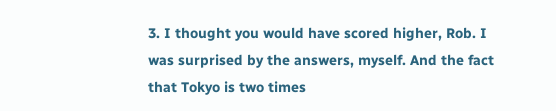3. I thought you would have scored higher, Rob. I was surprised by the answers, myself. And the fact that Tokyo is two times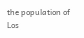the population of Los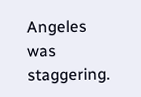Angeles was staggering.